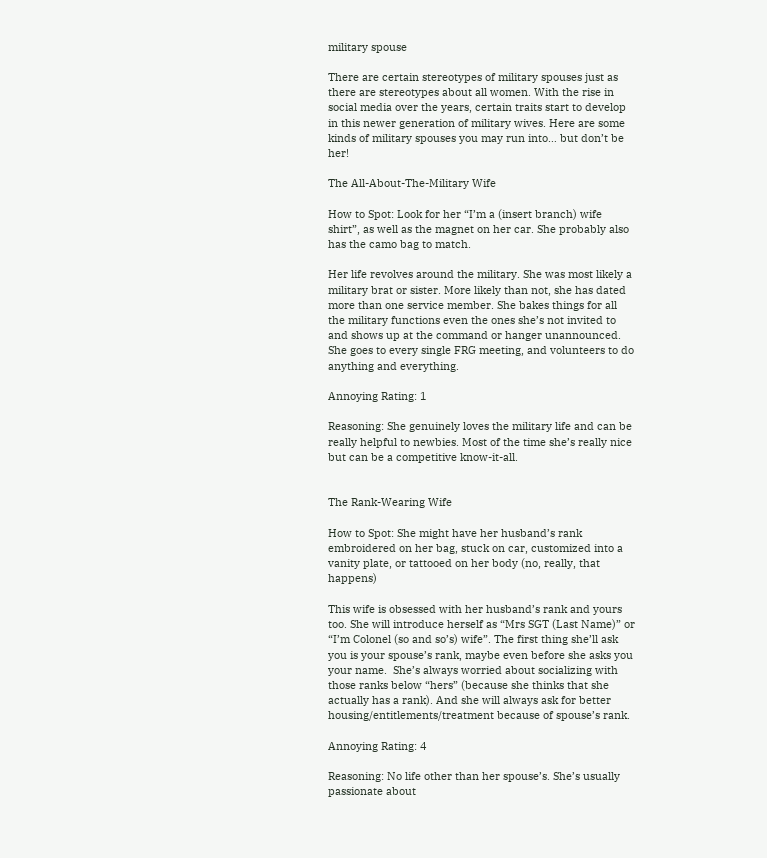military spouse

There are certain stereotypes of military spouses just as there are stereotypes about all women. With the rise in social media over the years, certain traits start to develop in this newer generation of military wives. Here are some kinds of military spouses you may run into… but don’t be her!

The All-About-The-Military Wife

How to Spot: Look for her “I’m a (insert branch) wife shirt”, as well as the magnet on her car. She probably also has the camo bag to match.

Her life revolves around the military. She was most likely a military brat or sister. More likely than not, she has dated more than one service member. She bakes things for all the military functions even the ones she’s not invited to and shows up at the command or hanger unannounced.  She goes to every single FRG meeting, and volunteers to do anything and everything.

Annoying Rating: 1

Reasoning: She genuinely loves the military life and can be really helpful to newbies. Most of the time she’s really nice but can be a competitive know-it-all.


The Rank-Wearing Wife

How to Spot: She might have her husband’s rank embroidered on her bag, stuck on car, customized into a vanity plate, or tattooed on her body (no, really, that happens)

This wife is obsessed with her husband’s rank and yours too. She will introduce herself as “Mrs SGT (Last Name)” or “I’m Colonel (so and so’s) wife”. The first thing she’ll ask you is your spouse’s rank, maybe even before she asks you your name.  She’s always worried about socializing with those ranks below “hers” (because she thinks that she actually has a rank). And she will always ask for better housing/entitlements/treatment because of spouse’s rank.

Annoying Rating: 4

Reasoning: No life other than her spouse’s. She’s usually passionate about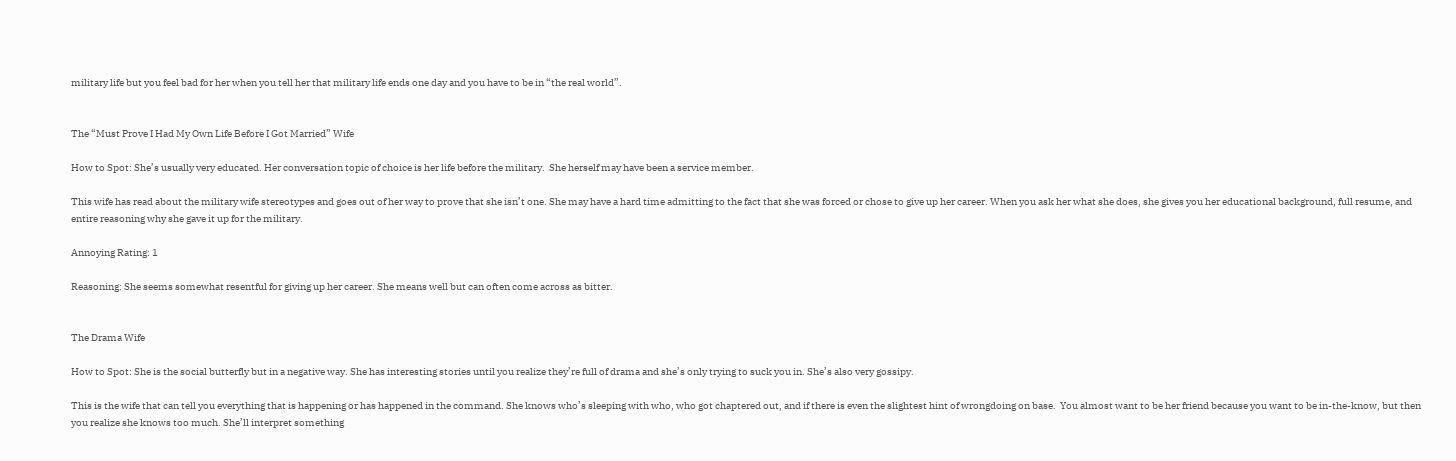military life but you feel bad for her when you tell her that military life ends one day and you have to be in “the real world”.


The “Must Prove I Had My Own Life Before I Got Married” Wife

How to Spot: She’s usually very educated. Her conversation topic of choice is her life before the military.  She herself may have been a service member.

This wife has read about the military wife stereotypes and goes out of her way to prove that she isn’t one. She may have a hard time admitting to the fact that she was forced or chose to give up her career. When you ask her what she does, she gives you her educational background, full resume, and entire reasoning why she gave it up for the military.

Annoying Rating: 1

Reasoning: She seems somewhat resentful for giving up her career. She means well but can often come across as bitter.


The Drama Wife

How to Spot: She is the social butterfly but in a negative way. She has interesting stories until you realize they’re full of drama and she’s only trying to suck you in. She’s also very gossipy.

This is the wife that can tell you everything that is happening or has happened in the command. She knows who’s sleeping with who, who got chaptered out, and if there is even the slightest hint of wrongdoing on base.  You almost want to be her friend because you want to be in-the-know, but then you realize she knows too much. She’ll interpret something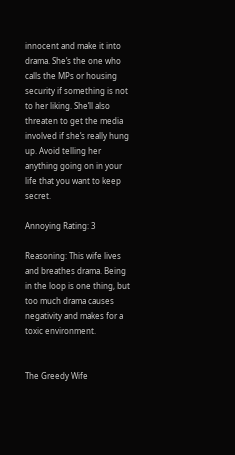innocent and make it into drama. She’s the one who calls the MPs or housing security if something is not to her liking. She’ll also threaten to get the media involved if she’s really hung up. Avoid telling her anything going on in your life that you want to keep secret.

Annoying Rating: 3

Reasoning: This wife lives and breathes drama. Being in the loop is one thing, but too much drama causes negativity and makes for a toxic environment.


The Greedy Wife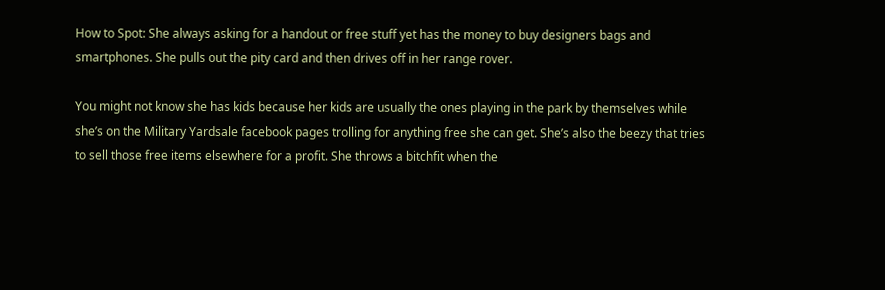How to Spot: She always asking for a handout or free stuff yet has the money to buy designers bags and smartphones. She pulls out the pity card and then drives off in her range rover.

You might not know she has kids because her kids are usually the ones playing in the park by themselves while she’s on the Military Yardsale facebook pages trolling for anything free she can get. She’s also the beezy that tries to sell those free items elsewhere for a profit. She throws a bitchfit when the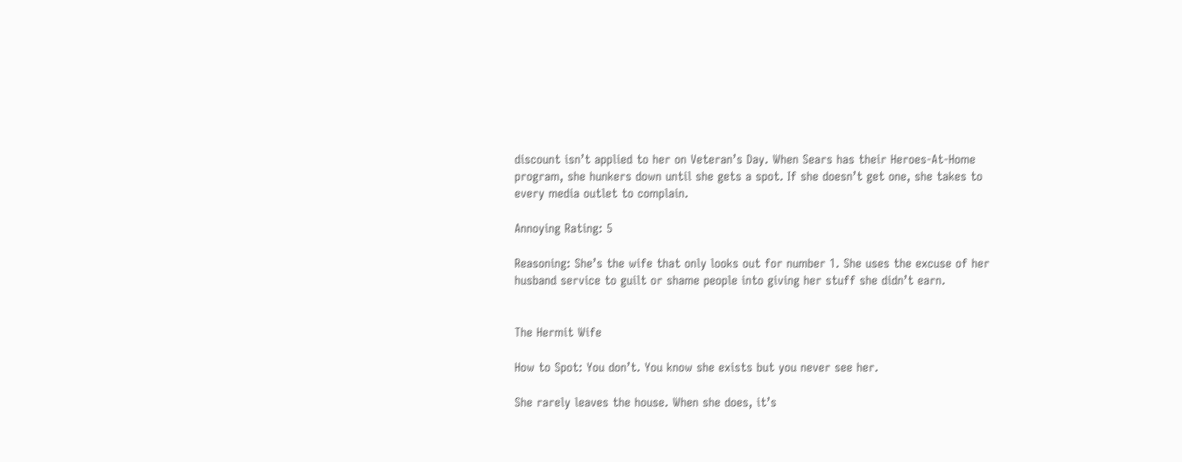discount isn’t applied to her on Veteran’s Day. When Sears has their Heroes-At-Home program, she hunkers down until she gets a spot. If she doesn’t get one, she takes to every media outlet to complain.

Annoying Rating: 5

Reasoning: She’s the wife that only looks out for number 1. She uses the excuse of her husband service to guilt or shame people into giving her stuff she didn’t earn.


The Hermit Wife

How to Spot: You don’t. You know she exists but you never see her.

She rarely leaves the house. When she does, it’s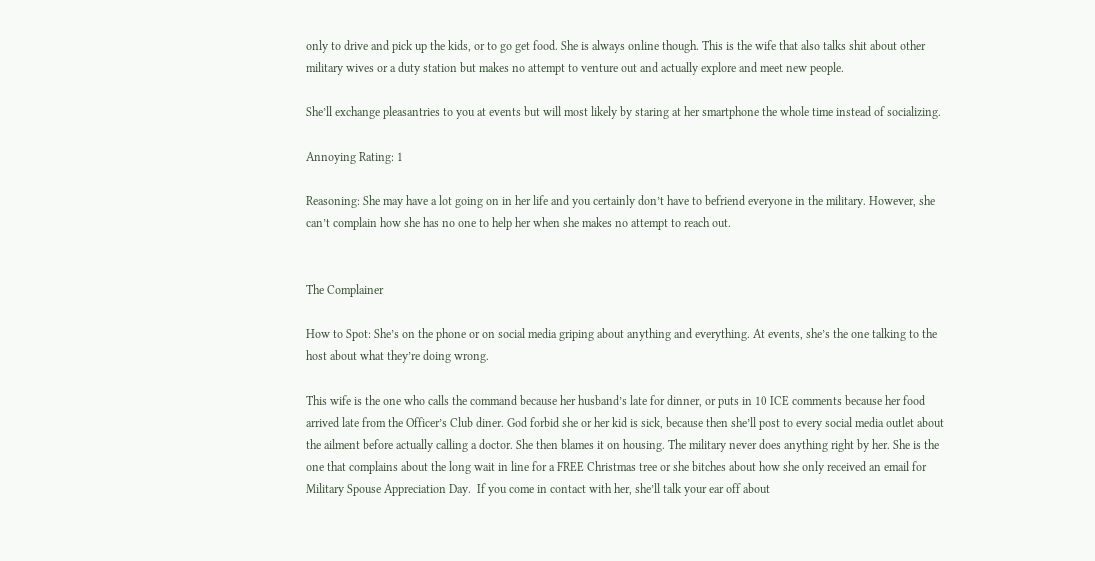only to drive and pick up the kids, or to go get food. She is always online though. This is the wife that also talks shit about other military wives or a duty station but makes no attempt to venture out and actually explore and meet new people.

She’ll exchange pleasantries to you at events but will most likely by staring at her smartphone the whole time instead of socializing.

Annoying Rating: 1

Reasoning: She may have a lot going on in her life and you certainly don’t have to befriend everyone in the military. However, she can’t complain how she has no one to help her when she makes no attempt to reach out.


The Complainer

How to Spot: She’s on the phone or on social media griping about anything and everything. At events, she’s the one talking to the host about what they’re doing wrong.

This wife is the one who calls the command because her husband’s late for dinner, or puts in 10 ICE comments because her food arrived late from the Officer’s Club diner. God forbid she or her kid is sick, because then she’ll post to every social media outlet about the ailment before actually calling a doctor. She then blames it on housing. The military never does anything right by her. She is the one that complains about the long wait in line for a FREE Christmas tree or she bitches about how she only received an email for Military Spouse Appreciation Day.  If you come in contact with her, she’ll talk your ear off about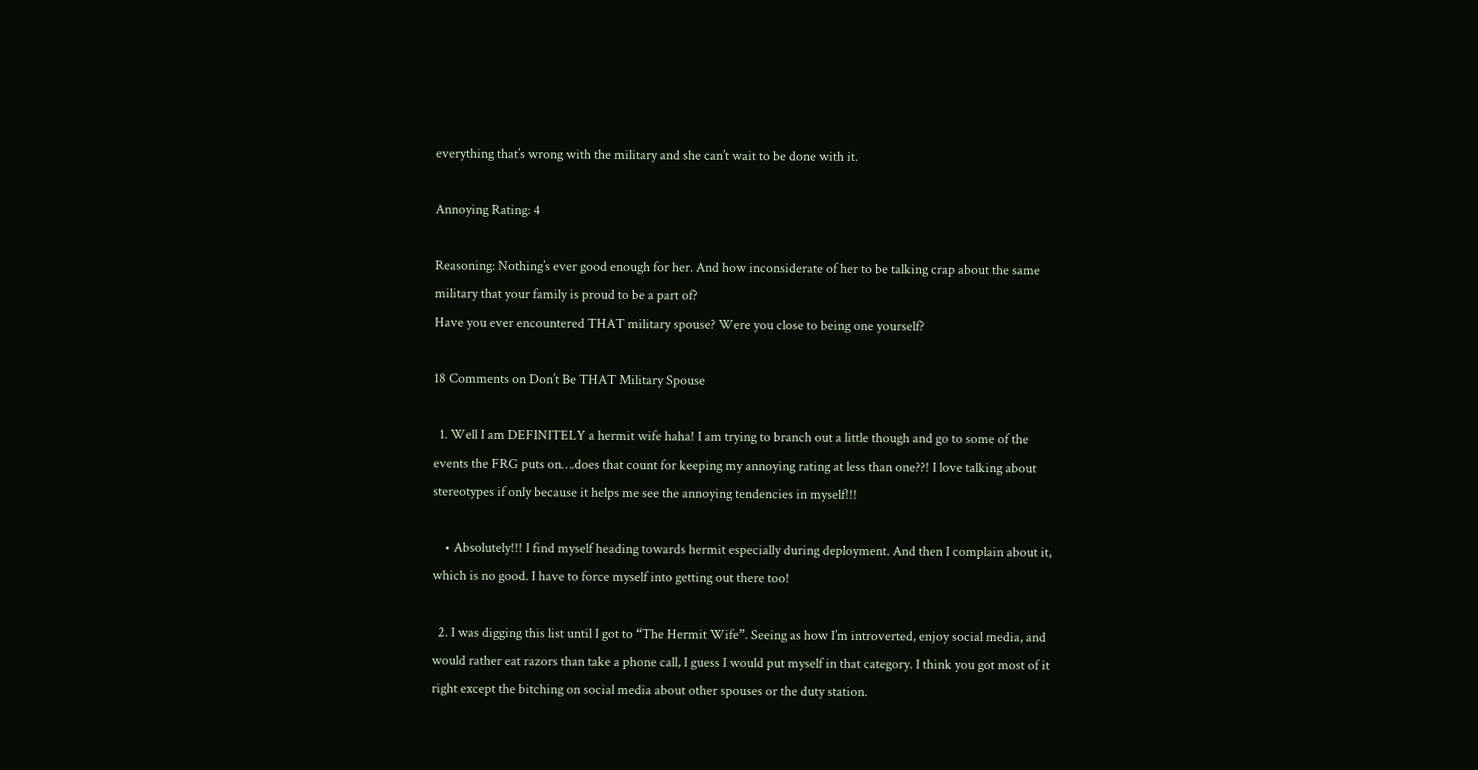everything that’s wrong with the military and she can’t wait to be done with it.

Annoying Rating: 4

Reasoning: Nothing’s ever good enough for her. And how inconsiderate of her to be talking crap about the same military that your family is proud to be a part of?
Have you ever encountered THAT military spouse? Were you close to being one yourself?

18 Comments on Don’t Be THAT Military Spouse

  1. Well I am DEFINITELY a hermit wife haha! I am trying to branch out a little though and go to some of the events the FRG puts on….does that count for keeping my annoying rating at less than one??! I love talking about stereotypes if only because it helps me see the annoying tendencies in myself!!!

    • Absolutely!!! I find myself heading towards hermit especially during deployment. And then I complain about it, which is no good. I have to force myself into getting out there too!

  2. I was digging this list until I got to “The Hermit Wife”. Seeing as how I’m introverted, enjoy social media, and would rather eat razors than take a phone call, I guess I would put myself in that category. I think you got most of it right except the bitching on social media about other spouses or the duty station.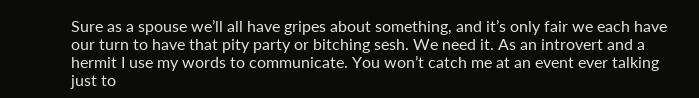Sure as a spouse we’ll all have gripes about something, and it’s only fair we each have our turn to have that pity party or bitching sesh. We need it. As an introvert and a hermit I use my words to communicate. You won’t catch me at an event ever talking just to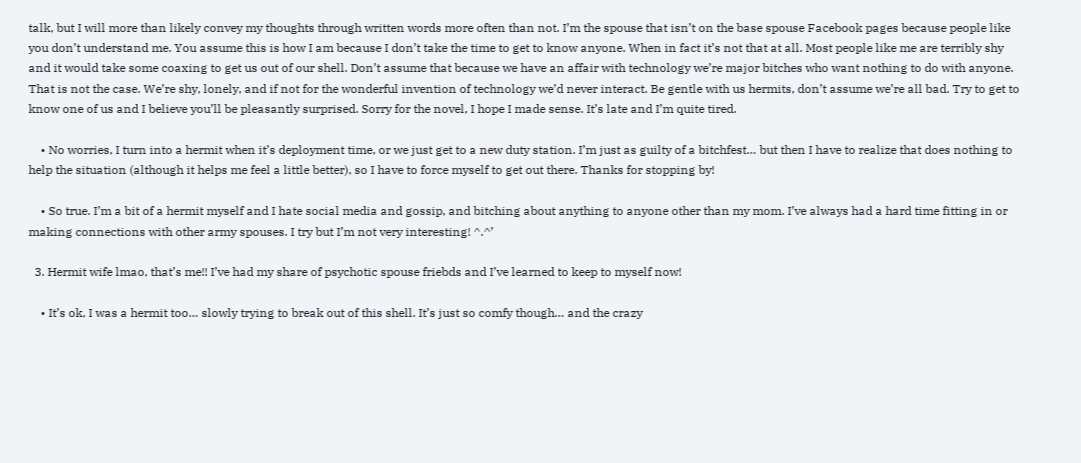talk, but I will more than likely convey my thoughts through written words more often than not. I’m the spouse that isn’t on the base spouse Facebook pages because people like you don’t understand me. You assume this is how I am because I don’t take the time to get to know anyone. When in fact it’s not that at all. Most people like me are terribly shy and it would take some coaxing to get us out of our shell. Don’t assume that because we have an affair with technology we’re major bitches who want nothing to do with anyone. That is not the case. We’re shy, lonely, and if not for the wonderful invention of technology we’d never interact. Be gentle with us hermits, don’t assume we’re all bad. Try to get to know one of us and I believe you’ll be pleasantly surprised. Sorry for the novel, I hope I made sense. It’s late and I’m quite tired.

    • No worries, I turn into a hermit when it’s deployment time, or we just get to a new duty station. I’m just as guilty of a bitchfest… but then I have to realize that does nothing to help the situation (although it helps me feel a little better), so I have to force myself to get out there. Thanks for stopping by!

    • So true. I’m a bit of a hermit myself and I hate social media and gossip, and bitching about anything to anyone other than my mom. I’ve always had a hard time fitting in or making connections with other army spouses. I try but I’m not very interesting! ^.^’

  3. Hermit wife lmao, that’s me!! I’ve had my share of psychotic spouse friebds and I’ve learned to keep to myself now!

    • It’s ok, I was a hermit too… slowly trying to break out of this shell. It’s just so comfy though… and the crazy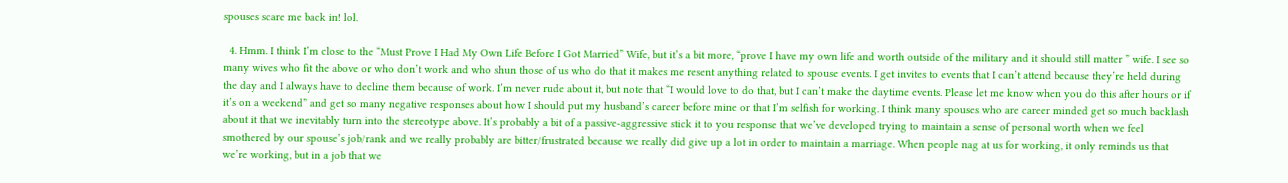spouses scare me back in! lol.

  4. Hmm. I think I’m close to the “Must Prove I Had My Own Life Before I Got Married” Wife, but it’s a bit more, “prove I have my own life and worth outside of the military and it should still matter ” wife. I see so many wives who fit the above or who don’t work and who shun those of us who do that it makes me resent anything related to spouse events. I get invites to events that I can’t attend because they’re held during the day and I always have to decline them because of work. I’m never rude about it, but note that “I would love to do that, but I can’t make the daytime events. Please let me know when you do this after hours or if it’s on a weekend” and get so many negative responses about how I should put my husband’s career before mine or that I’m selfish for working. I think many spouses who are career minded get so much backlash about it that we inevitably turn into the stereotype above. It’s probably a bit of a passive-aggressive stick it to you response that we’ve developed trying to maintain a sense of personal worth when we feel smothered by our spouse’s job/rank and we really probably are bitter/frustrated because we really did give up a lot in order to maintain a marriage. When people nag at us for working, it only reminds us that we’re working, but in a job that we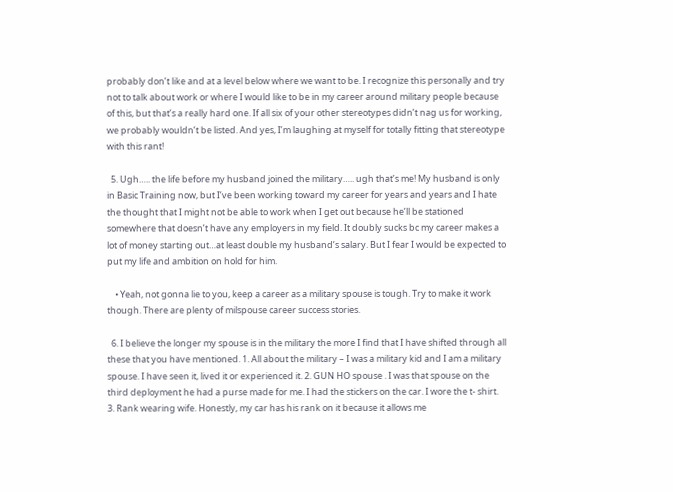probably don’t like and at a level below where we want to be. I recognize this personally and try not to talk about work or where I would like to be in my career around military people because of this, but that’s a really hard one. If all six of your other stereotypes didn’t nag us for working, we probably wouldn’t be listed. And yes, I’m laughing at myself for totally fitting that stereotype with this rant!

  5. Ugh….. the life before my husband joined the military….. ugh that’s me! My husband is only in Basic Training now, but I’ve been working toward my career for years and years and I hate the thought that I might not be able to work when I get out because he’ll be stationed somewhere that doesn’t have any employers in my field. It doubly sucks bc my career makes a lot of money starting out…at least double my husband’s salary. But I fear I would be expected to put my life and ambition on hold for him.

    • Yeah, not gonna lie to you, keep a career as a military spouse is tough. Try to make it work though. There are plenty of milspouse career success stories.

  6. I believe the longer my spouse is in the military the more I find that I have shifted through all these that you have mentioned. 1. All about the military – I was a military kid and I am a military spouse. I have seen it, lived it or experienced it. 2. GUN HO spouse . I was that spouse on the third deployment he had a purse made for me. I had the stickers on the car. I wore the t- shirt. 3. Rank wearing wife. Honestly, my car has his rank on it because it allows me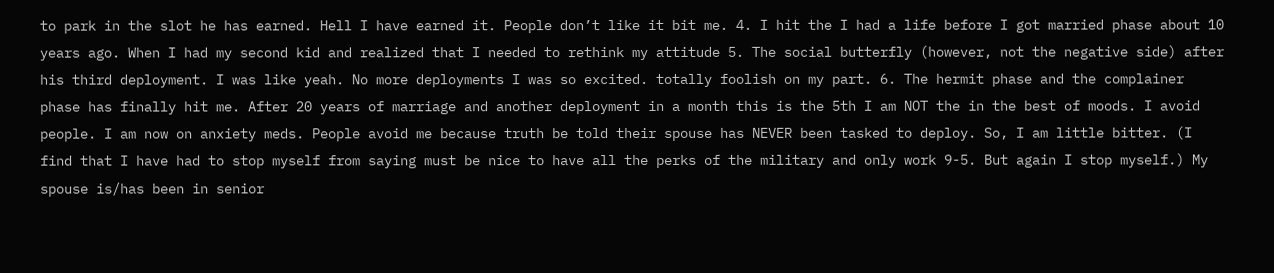to park in the slot he has earned. Hell I have earned it. People don’t like it bit me. 4. I hit the I had a life before I got married phase about 10 years ago. When I had my second kid and realized that I needed to rethink my attitude 5. The social butterfly (however, not the negative side) after his third deployment. I was like yeah. No more deployments I was so excited. totally foolish on my part. 6. The hermit phase and the complainer phase has finally hit me. After 20 years of marriage and another deployment in a month this is the 5th I am NOT the in the best of moods. I avoid people. I am now on anxiety meds. People avoid me because truth be told their spouse has NEVER been tasked to deploy. So, I am little bitter. (I find that I have had to stop myself from saying must be nice to have all the perks of the military and only work 9-5. But again I stop myself.) My spouse is/has been in senior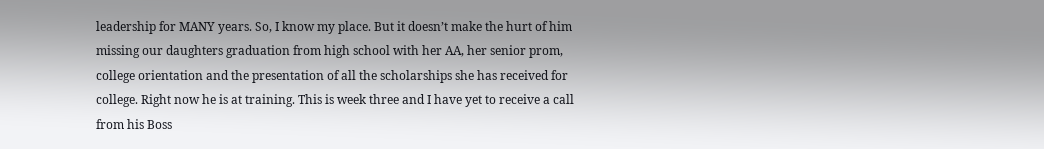leadership for MANY years. So, I know my place. But it doesn’t make the hurt of him missing our daughters graduation from high school with her AA, her senior prom, college orientation and the presentation of all the scholarships she has received for college. Right now he is at training. This is week three and I have yet to receive a call from his Boss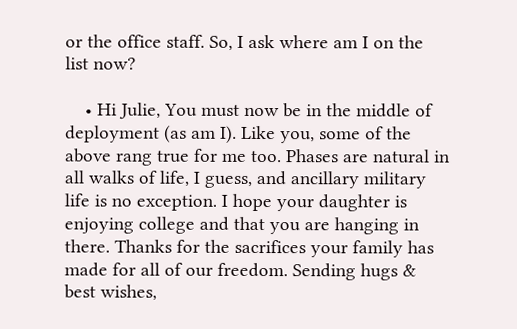or the office staff. So, I ask where am I on the list now?

    • Hi Julie, You must now be in the middle of deployment (as am I). Like you, some of the above rang true for me too. Phases are natural in all walks of life, I guess, and ancillary military life is no exception. I hope your daughter is enjoying college and that you are hanging in there. Thanks for the sacrifices your family has made for all of our freedom. Sending hugs & best wishes,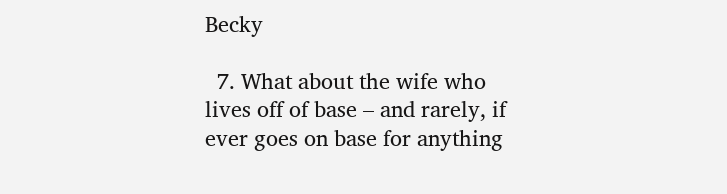Becky

  7. What about the wife who lives off of base – and rarely, if ever goes on base for anything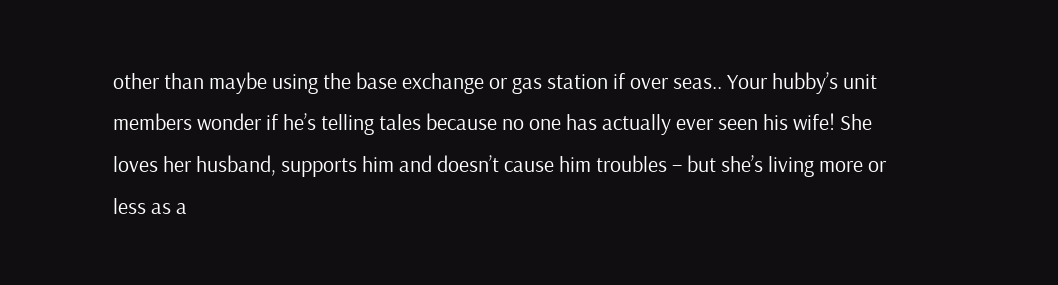other than maybe using the base exchange or gas station if over seas.. Your hubby’s unit members wonder if he’s telling tales because no one has actually ever seen his wife! She loves her husband, supports him and doesn’t cause him troubles – but she’s living more or less as a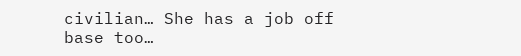civilian… She has a job off base too…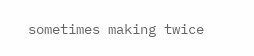sometimes making twice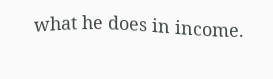what he does in income.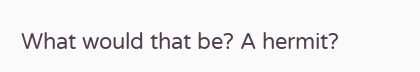What would that be? A hermit?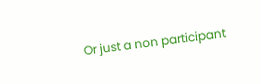Or just a non participant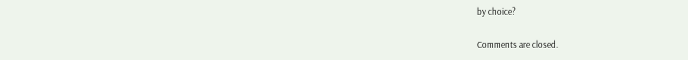by choice?

Comments are closed.